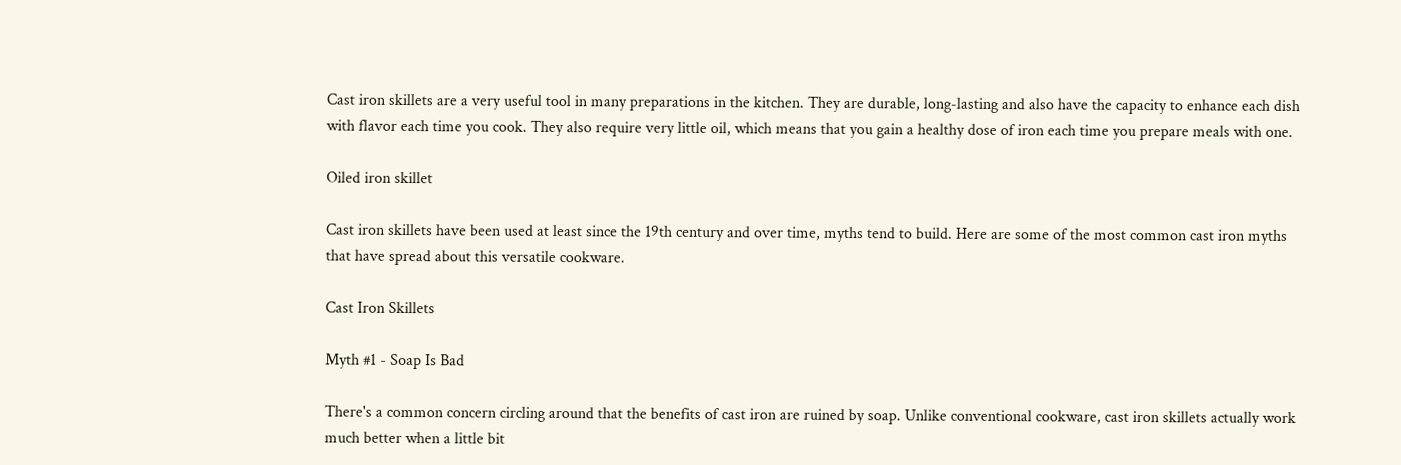Cast iron skillets are a very useful tool in many preparations in the kitchen. They are durable, long-lasting and also have the capacity to enhance each dish with flavor each time you cook. They also require very little oil, which means that you gain a healthy dose of iron each time you prepare meals with one.

Oiled iron skillet

Cast iron skillets have been used at least since the 19th century and over time, myths tend to build. Here are some of the most common cast iron myths that have spread about this versatile cookware.

Cast Iron Skillets

Myth #1 - Soap Is Bad

There's a common concern circling around that the benefits of cast iron are ruined by soap. Unlike conventional cookware, cast iron skillets actually work much better when a little bit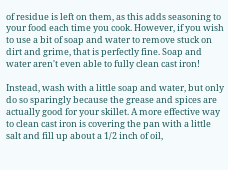of residue is left on them, as this adds seasoning to your food each time you cook. However, if you wish to use a bit of soap and water to remove stuck on dirt and grime, that is perfectly fine. Soap and water aren't even able to fully clean cast iron!

Instead, wash with a little soap and water, but only do so sparingly because the grease and spices are actually good for your skillet. A more effective way to clean cast iron is covering the pan with a little salt and fill up about a 1/2 inch of oil,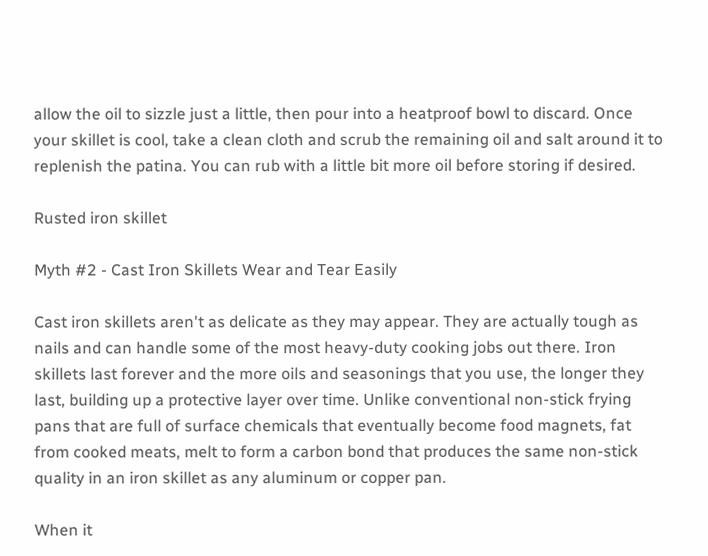allow the oil to sizzle just a little, then pour into a heatproof bowl to discard. Once your skillet is cool, take a clean cloth and scrub the remaining oil and salt around it to replenish the patina. You can rub with a little bit more oil before storing if desired.

Rusted iron skillet

Myth #2 - Cast Iron Skillets Wear and Tear Easily

Cast iron skillets aren't as delicate as they may appear. They are actually tough as nails and can handle some of the most heavy-duty cooking jobs out there. Iron skillets last forever and the more oils and seasonings that you use, the longer they last, building up a protective layer over time. Unlike conventional non-stick frying pans that are full of surface chemicals that eventually become food magnets, fat from cooked meats, melt to form a carbon bond that produces the same non-stick quality in an iron skillet as any aluminum or copper pan.

When it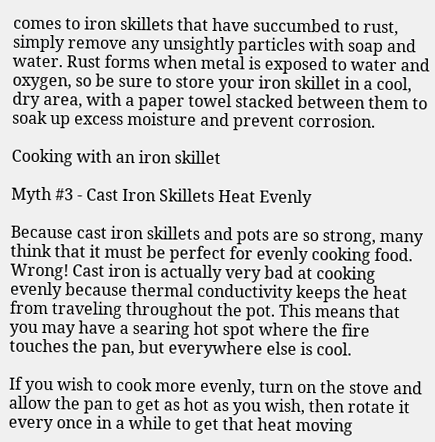comes to iron skillets that have succumbed to rust, simply remove any unsightly particles with soap and water. Rust forms when metal is exposed to water and oxygen, so be sure to store your iron skillet in a cool, dry area, with a paper towel stacked between them to soak up excess moisture and prevent corrosion.

Cooking with an iron skillet

Myth #3 - Cast Iron Skillets Heat Evenly

Because cast iron skillets and pots are so strong, many think that it must be perfect for evenly cooking food. Wrong! Cast iron is actually very bad at cooking evenly because thermal conductivity keeps the heat from traveling throughout the pot. This means that you may have a searing hot spot where the fire touches the pan, but everywhere else is cool.

If you wish to cook more evenly, turn on the stove and allow the pan to get as hot as you wish, then rotate it every once in a while to get that heat moving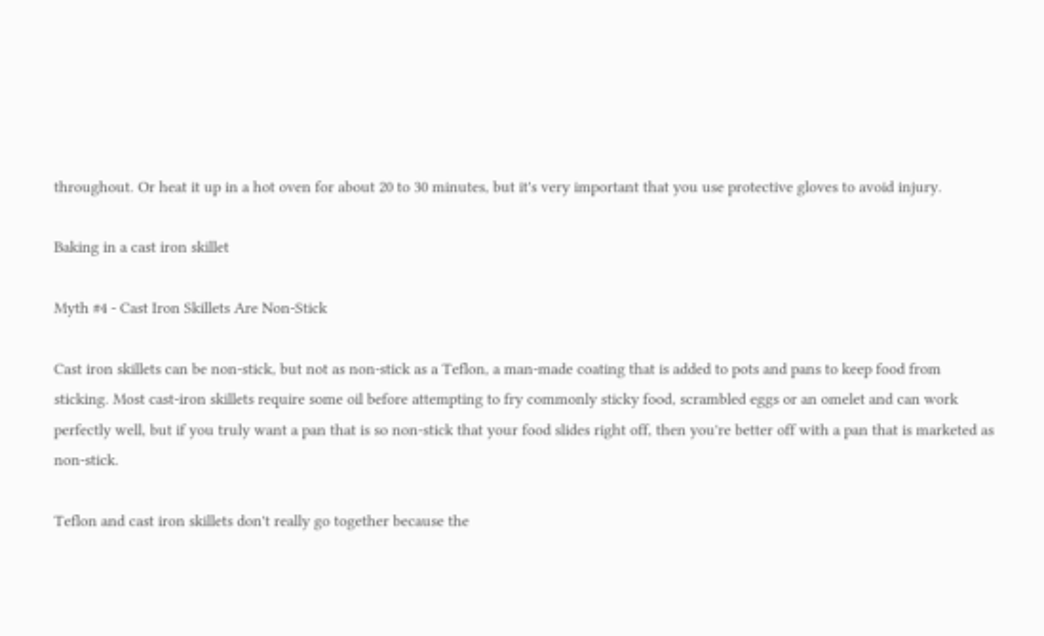throughout. Or heat it up in a hot oven for about 20 to 30 minutes, but it's very important that you use protective gloves to avoid injury.

Baking in a cast iron skillet

Myth #4 - Cast Iron Skillets Are Non-Stick

Cast iron skillets can be non-stick, but not as non-stick as a Teflon, a man-made coating that is added to pots and pans to keep food from sticking. Most cast-iron skillets require some oil before attempting to fry commonly sticky food, scrambled eggs or an omelet and can work perfectly well, but if you truly want a pan that is so non-stick that your food slides right off, then you're better off with a pan that is marketed as non-stick.

Teflon and cast iron skillets don't really go together because the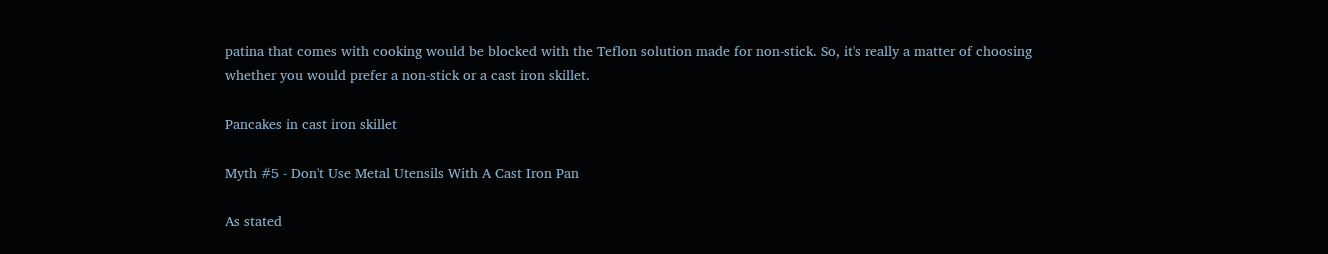patina that comes with cooking would be blocked with the Teflon solution made for non-stick. So, it's really a matter of choosing whether you would prefer a non-stick or a cast iron skillet.

Pancakes in cast iron skillet

Myth #5 - Don't Use Metal Utensils With A Cast Iron Pan

As stated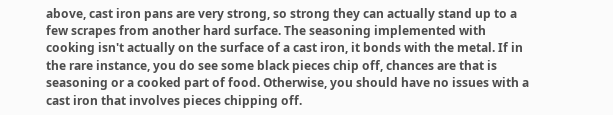above, cast iron pans are very strong, so strong they can actually stand up to a few scrapes from another hard surface. The seasoning implemented with cooking isn't actually on the surface of a cast iron, it bonds with the metal. If in the rare instance, you do see some black pieces chip off, chances are that is seasoning or a cooked part of food. Otherwise, you should have no issues with a cast iron that involves pieces chipping off.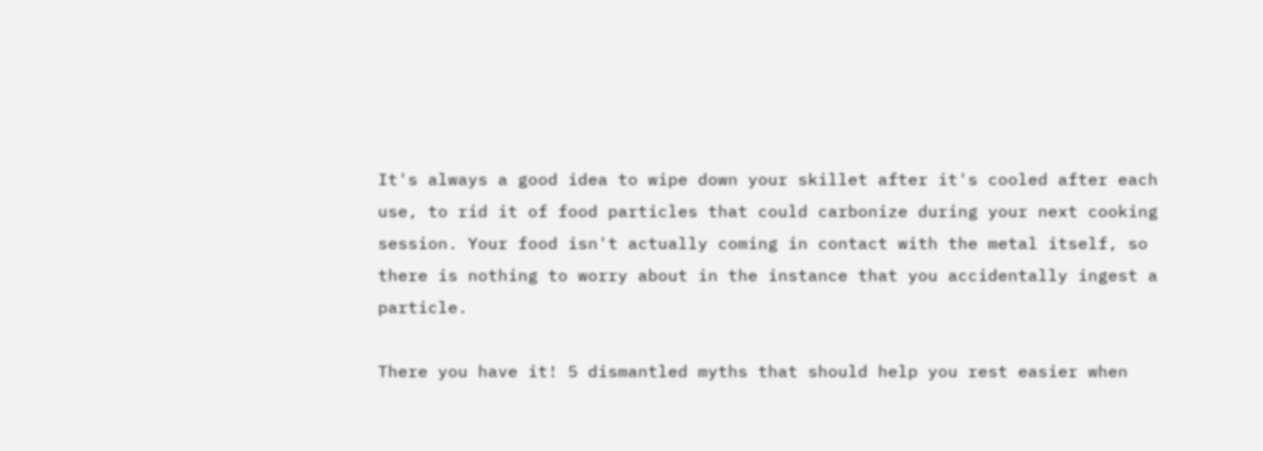It's always a good idea to wipe down your skillet after it's cooled after each use, to rid it of food particles that could carbonize during your next cooking session. Your food isn't actually coming in contact with the metal itself, so there is nothing to worry about in the instance that you accidentally ingest a particle.

There you have it! 5 dismantled myths that should help you rest easier when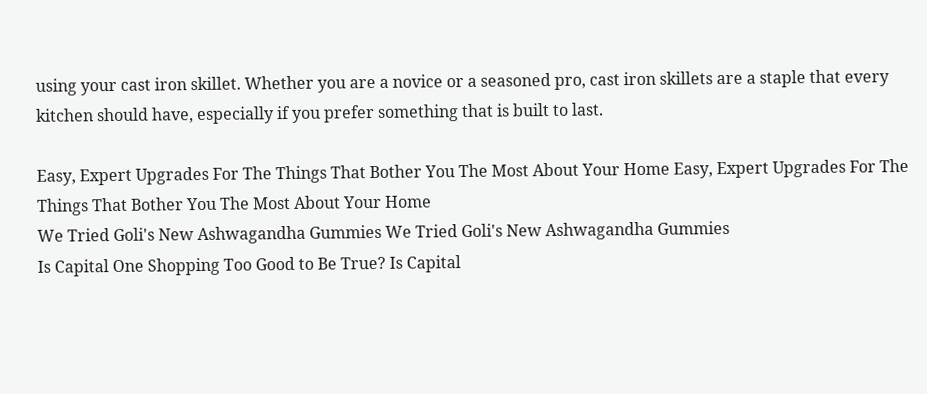using your cast iron skillet. Whether you are a novice or a seasoned pro, cast iron skillets are a staple that every kitchen should have, especially if you prefer something that is built to last.

Easy, Expert Upgrades For The Things That Bother You The Most About Your Home Easy, Expert Upgrades For The Things That Bother You The Most About Your Home
We Tried Goli's New Ashwagandha Gummies We Tried Goli's New Ashwagandha Gummies
Is Capital One Shopping Too Good to Be True? Is Capital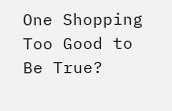One Shopping Too Good to Be True?